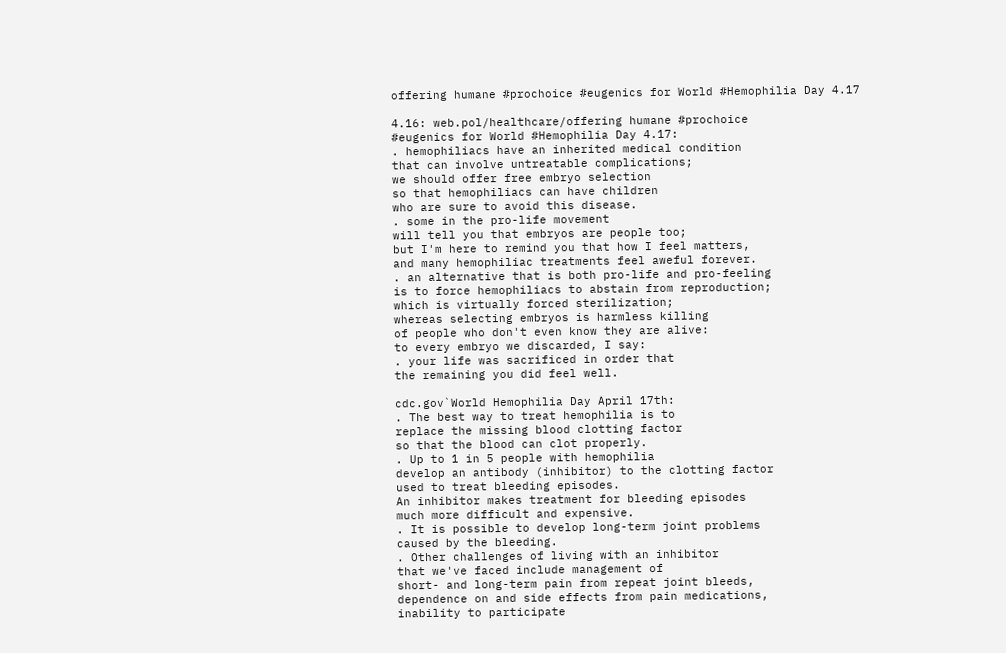offering humane #prochoice #eugenics for World #Hemophilia Day 4.17

4.16: web.pol/healthcare/offering humane #prochoice
#eugenics for World #Hemophilia Day 4.17:
. hemophiliacs have an inherited medical condition
that can involve untreatable complications;
we should offer free embryo selection
so that hemophiliacs can have children
who are sure to avoid this disease.
. some in the pro-life movement
will tell you that embryos are people too;
but I'm here to remind you that how I feel matters,
and many hemophiliac treatments feel aweful forever.
. an alternative that is both pro-life and pro-feeling
is to force hemophiliacs to abstain from reproduction;
which is virtually forced sterilization;
whereas selecting embryos is harmless killing
of people who don't even know they are alive:
to every embryo we discarded, I say:
. your life was sacrificed in order that
the remaining you did feel well.

cdc.gov`World Hemophilia Day April 17th:
. The best way to treat hemophilia is to
replace the missing blood clotting factor
so that the blood can clot properly.
. Up to 1 in 5 people with hemophilia
develop an antibody (inhibitor) to the clotting factor
used to treat bleeding episodes.
An inhibitor makes treatment for bleeding episodes
much more difficult and expensive.
. It is possible to develop long-term joint problems
caused by the bleeding.
. Other challenges of living with an inhibitor
that we've faced include management of
short- and long-term pain from repeat joint bleeds,
dependence on and side effects from pain medications,
inability to participate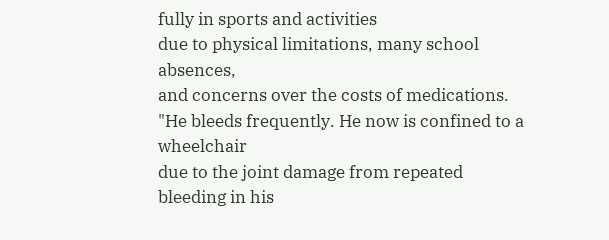fully in sports and activities
due to physical limitations, many school absences,
and concerns over the costs of medications.
"He bleeds frequently. He now is confined to a wheelchair
due to the joint damage from repeated bleeding in his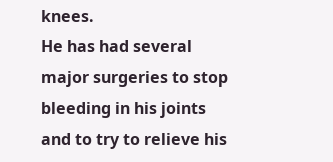knees.
He has had several major surgeries to stop bleeding in his joints
and to try to relieve his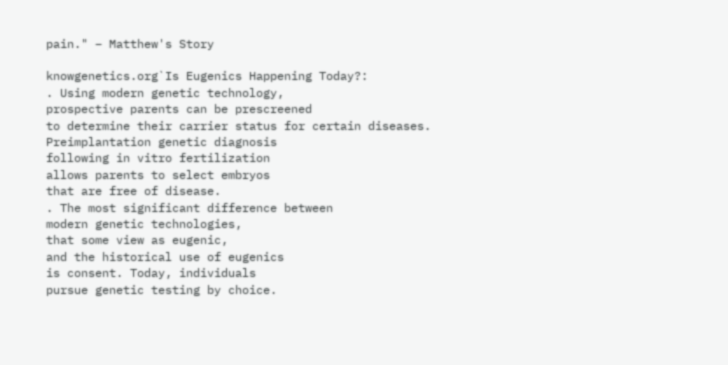pain." – Matthew's Story

knowgenetics.org`Is Eugenics Happening Today?:
. Using modern genetic technology,
prospective parents can be prescreened
to determine their carrier status for certain diseases.
Preimplantation genetic diagnosis
following in vitro fertilization
allows parents to select embryos
that are free of disease.
. The most significant difference between
modern genetic technologies,
that some view as eugenic,
and the historical use of eugenics
is consent. Today, individuals
pursue genetic testing by choice.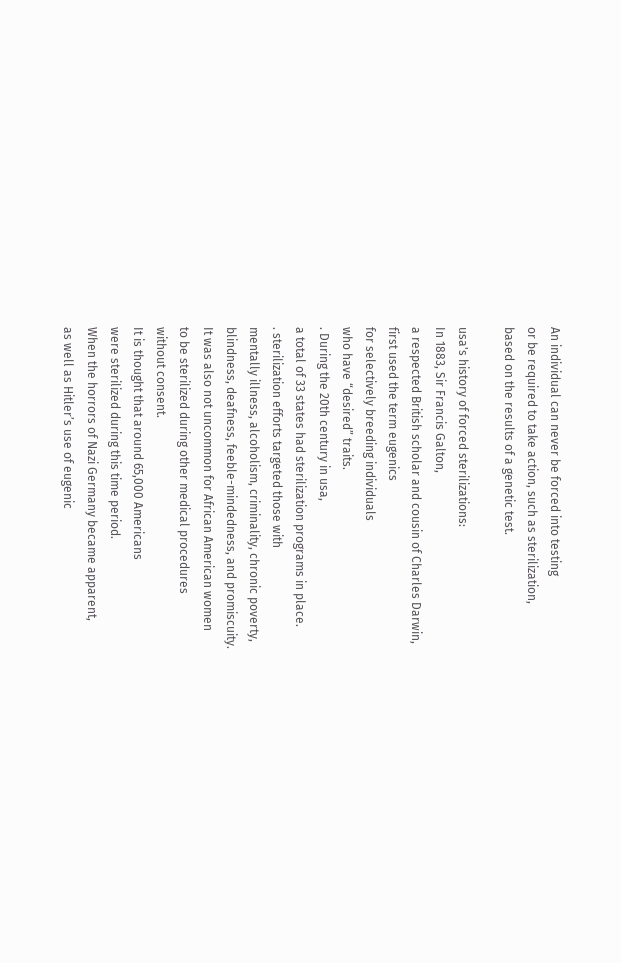An individual can never be forced into testing
or be required to take action, such as sterilization,
based on the results of a genetic test.

usa's history of forced sterilizations:
In 1883, Sir Francis Galton,
a respected British scholar and cousin of Charles Darwin,
first used the term eugenics
for selectively breeding individuals
who have “desired” traits.
. During the 20th century in usa,
a total of 33 states had sterilization programs in place.
. sterilization efforts targeted those with
mentally illness, alcoholism, criminality, chronic poverty,
blindness, deafness, feeble-mindedness, and promiscuity.
It was also not uncommon for African American women
to be sterilized during other medical procedures
without consent.
It is thought that around 65,000 Americans
were sterilized during this time period.
When the horrors of Nazi Germany became apparent,
as well as Hitler’s use of eugenic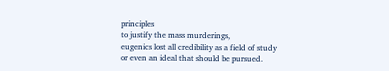principles
to justify the mass murderings,
eugenics lost all credibility as a field of study
or even an ideal that should be pursued.